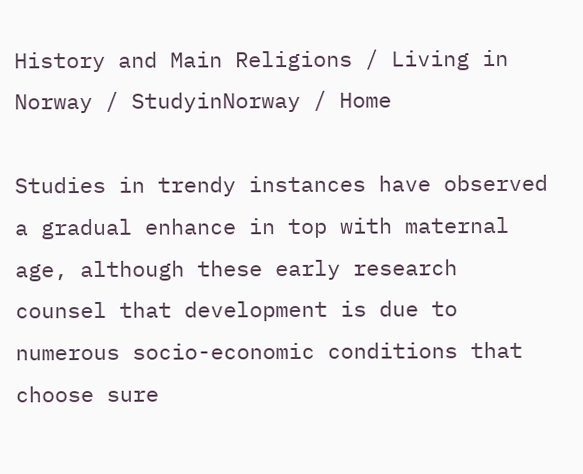History and Main Religions / Living in Norway / StudyinNorway / Home

Studies in trendy instances have observed a gradual enhance in top with maternal age, although these early research counsel that development is due to numerous socio-economic conditions that choose sure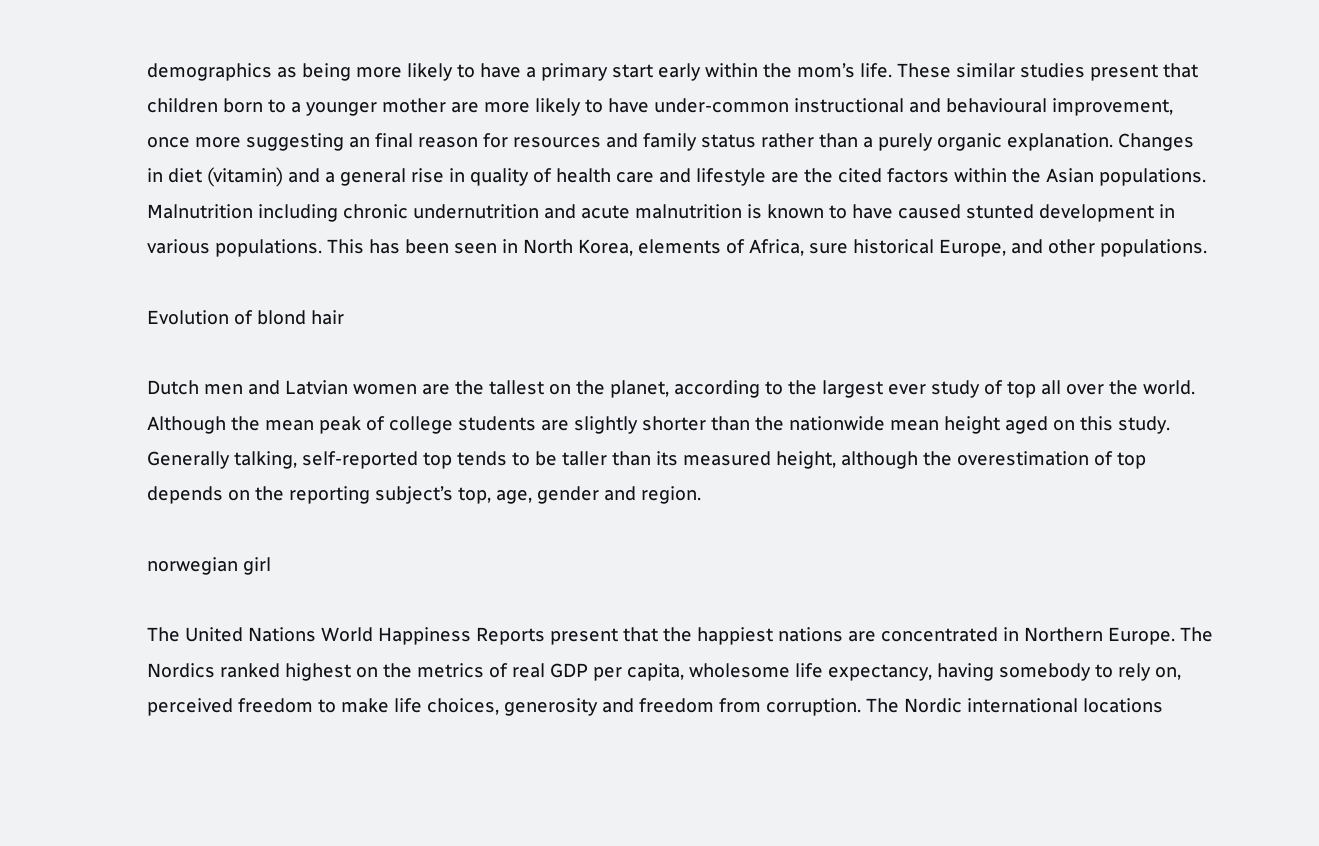demographics as being more likely to have a primary start early within the mom’s life. These similar studies present that children born to a younger mother are more likely to have under-common instructional and behavioural improvement, once more suggesting an final reason for resources and family status rather than a purely organic explanation. Changes in diet (vitamin) and a general rise in quality of health care and lifestyle are the cited factors within the Asian populations. Malnutrition including chronic undernutrition and acute malnutrition is known to have caused stunted development in various populations. This has been seen in North Korea, elements of Africa, sure historical Europe, and other populations.

Evolution of blond hair

Dutch men and Latvian women are the tallest on the planet, according to the largest ever study of top all over the world. Although the mean peak of college students are slightly shorter than the nationwide mean height aged on this study. Generally talking, self-reported top tends to be taller than its measured height, although the overestimation of top depends on the reporting subject’s top, age, gender and region.

norwegian girl

The United Nations World Happiness Reports present that the happiest nations are concentrated in Northern Europe. The Nordics ranked highest on the metrics of real GDP per capita, wholesome life expectancy, having somebody to rely on, perceived freedom to make life choices, generosity and freedom from corruption. The Nordic international locations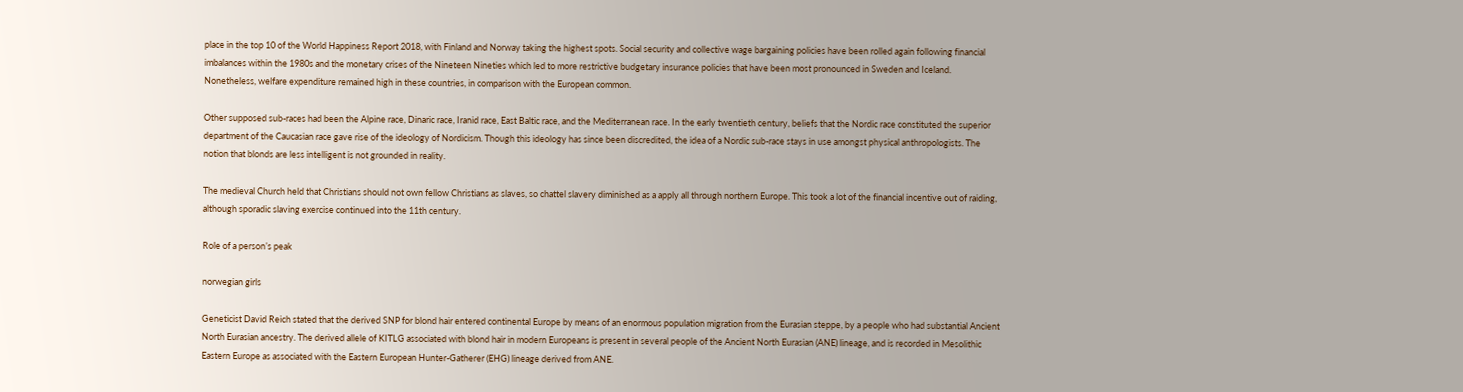place in the top 10 of the World Happiness Report 2018, with Finland and Norway taking the highest spots. Social security and collective wage bargaining policies have been rolled again following financial imbalances within the 1980s and the monetary crises of the Nineteen Nineties which led to more restrictive budgetary insurance policies that have been most pronounced in Sweden and Iceland. Nonetheless, welfare expenditure remained high in these countries, in comparison with the European common.

Other supposed sub-races had been the Alpine race, Dinaric race, Iranid race, East Baltic race, and the Mediterranean race. In the early twentieth century, beliefs that the Nordic race constituted the superior department of the Caucasian race gave rise of the ideology of Nordicism. Though this ideology has since been discredited, the idea of a Nordic sub-race stays in use amongst physical anthropologists. The notion that blonds are less intelligent is not grounded in reality.

The medieval Church held that Christians should not own fellow Christians as slaves, so chattel slavery diminished as a apply all through northern Europe. This took a lot of the financial incentive out of raiding, although sporadic slaving exercise continued into the 11th century.

Role of a person’s peak

norwegian girls

Geneticist David Reich stated that the derived SNP for blond hair entered continental Europe by means of an enormous population migration from the Eurasian steppe, by a people who had substantial Ancient North Eurasian ancestry. The derived allele of KITLG associated with blond hair in modern Europeans is present in several people of the Ancient North Eurasian (ANE) lineage, and is recorded in Mesolithic Eastern Europe as associated with the Eastern European Hunter-Gatherer (EHG) lineage derived from ANE.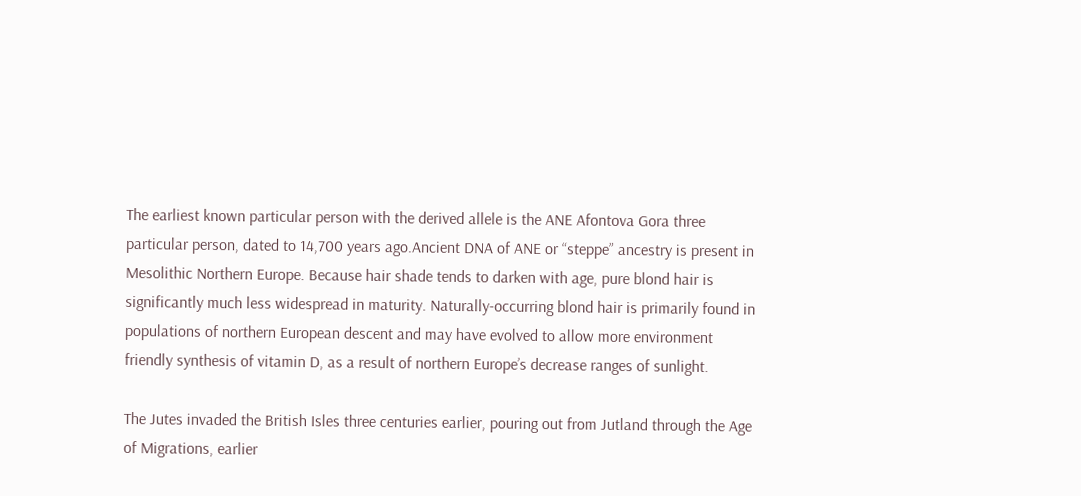The earliest known particular person with the derived allele is the ANE Afontova Gora three particular person, dated to 14,700 years ago.Ancient DNA of ANE or “steppe” ancestry is present in Mesolithic Northern Europe. Because hair shade tends to darken with age, pure blond hair is significantly much less widespread in maturity. Naturally-occurring blond hair is primarily found in populations of northern European descent and may have evolved to allow more environment friendly synthesis of vitamin D, as a result of northern Europe’s decrease ranges of sunlight.

The Jutes invaded the British Isles three centuries earlier, pouring out from Jutland through the Age of Migrations, earlier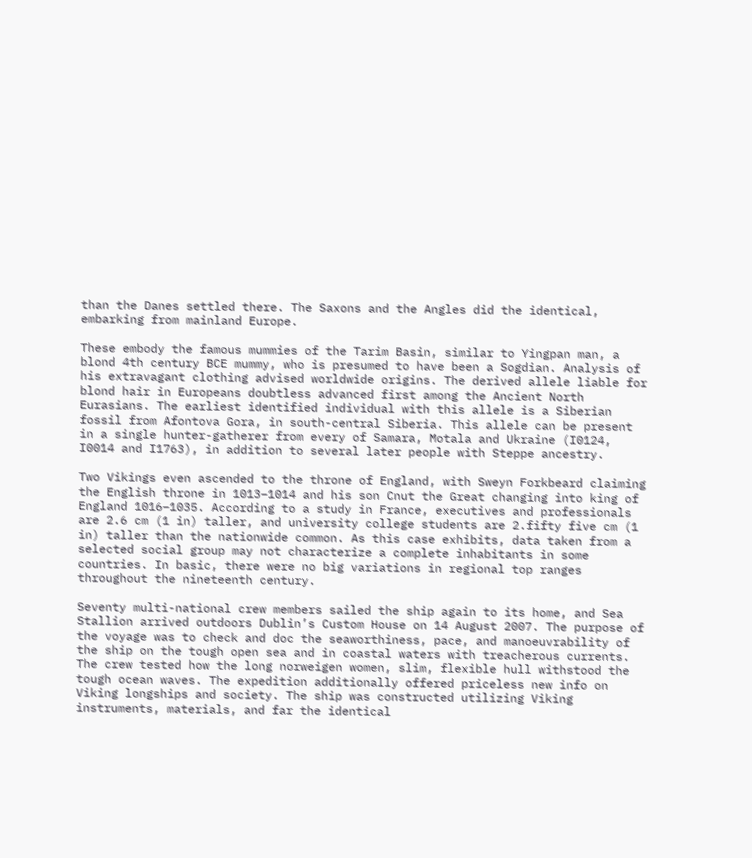than the Danes settled there. The Saxons and the Angles did the identical, embarking from mainland Europe.

These embody the famous mummies of the Tarim Basin, similar to Yingpan man, a blond 4th century BCE mummy, who is presumed to have been a Sogdian. Analysis of his extravagant clothing advised worldwide origins. The derived allele liable for blond hair in Europeans doubtless advanced first among the Ancient North Eurasians. The earliest identified individual with this allele is a Siberian fossil from Afontova Gora, in south-central Siberia. This allele can be present in a single hunter-gatherer from every of Samara, Motala and Ukraine (I0124, I0014 and I1763), in addition to several later people with Steppe ancestry.

Two Vikings even ascended to the throne of England, with Sweyn Forkbeard claiming the English throne in 1013–1014 and his son Cnut the Great changing into king of England 1016–1035. According to a study in France, executives and professionals are 2.6 cm (1 in) taller, and university college students are 2.fifty five cm (1 in) taller than the nationwide common. As this case exhibits, data taken from a selected social group may not characterize a complete inhabitants in some countries. In basic, there were no big variations in regional top ranges throughout the nineteenth century.

Seventy multi-national crew members sailed the ship again to its home, and Sea Stallion arrived outdoors Dublin’s Custom House on 14 August 2007. The purpose of the voyage was to check and doc the seaworthiness, pace, and manoeuvrability of the ship on the tough open sea and in coastal waters with treacherous currents. The crew tested how the long norweigen women, slim, flexible hull withstood the tough ocean waves. The expedition additionally offered priceless new info on Viking longships and society. The ship was constructed utilizing Viking instruments, materials, and far the identical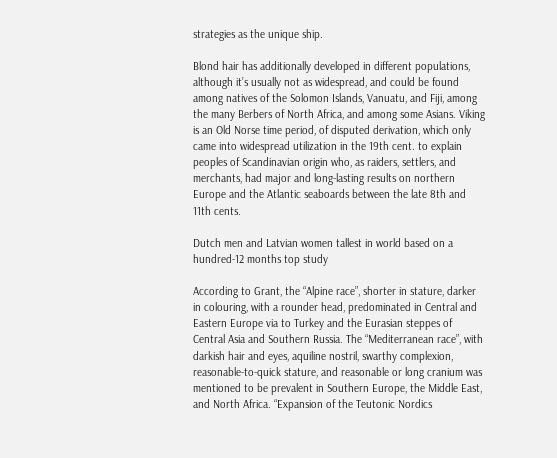strategies as the unique ship.

Blond hair has additionally developed in different populations, although it’s usually not as widespread, and could be found among natives of the Solomon Islands, Vanuatu, and Fiji, among the many Berbers of North Africa, and among some Asians. Viking is an Old Norse time period, of disputed derivation, which only came into widespread utilization in the 19th cent. to explain peoples of Scandinavian origin who, as raiders, settlers, and merchants, had major and long-lasting results on northern Europe and the Atlantic seaboards between the late 8th and 11th cents.

Dutch men and Latvian women tallest in world based on a hundred-12 months top study

According to Grant, the “Alpine race”, shorter in stature, darker in colouring, with a rounder head, predominated in Central and Eastern Europe via to Turkey and the Eurasian steppes of Central Asia and Southern Russia. The “Mediterranean race”, with darkish hair and eyes, aquiline nostril, swarthy complexion, reasonable-to-quick stature, and reasonable or long cranium was mentioned to be prevalent in Southern Europe, the Middle East, and North Africa. “Expansion of the Teutonic Nordics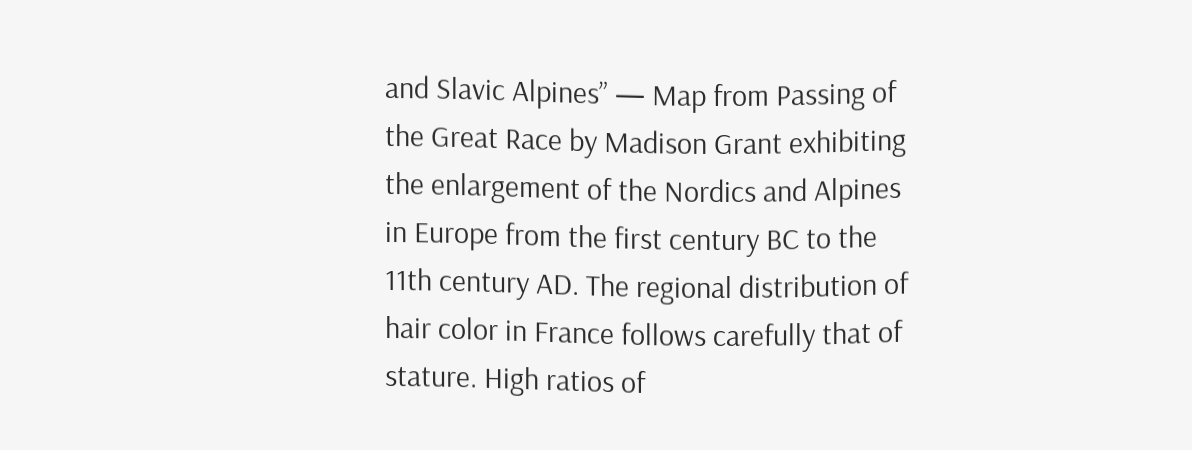and Slavic Alpines” — Map from Passing of the Great Race by Madison Grant exhibiting the enlargement of the Nordics and Alpines in Europe from the first century BC to the 11th century AD. The regional distribution of hair color in France follows carefully that of stature. High ratios of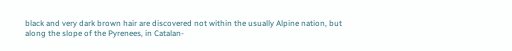black and very dark brown hair are discovered not within the usually Alpine nation, but along the slope of the Pyrenees, in Catalan-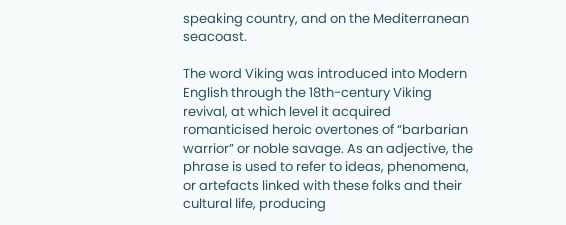speaking country, and on the Mediterranean seacoast.

The word Viking was introduced into Modern English through the 18th-century Viking revival, at which level it acquired romanticised heroic overtones of “barbarian warrior” or noble savage. As an adjective, the phrase is used to refer to ideas, phenomena, or artefacts linked with these folks and their cultural life, producing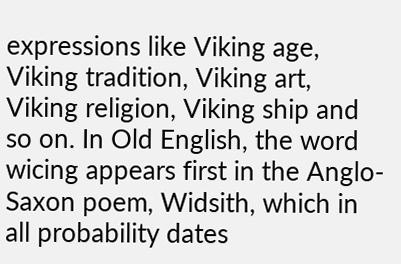expressions like Viking age, Viking tradition, Viking art, Viking religion, Viking ship and so on. In Old English, the word wicing appears first in the Anglo-Saxon poem, Widsith, which in all probability dates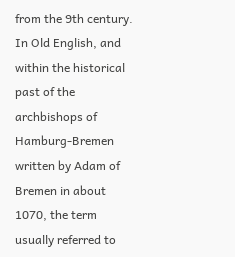from the 9th century. In Old English, and within the historical past of the archbishops of Hamburg-Bremen written by Adam of Bremen in about 1070, the term usually referred to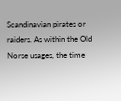Scandinavian pirates or raiders. As within the Old Norse usages, the time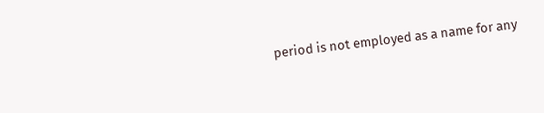period is not employed as a name for any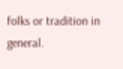folks or tradition in general.